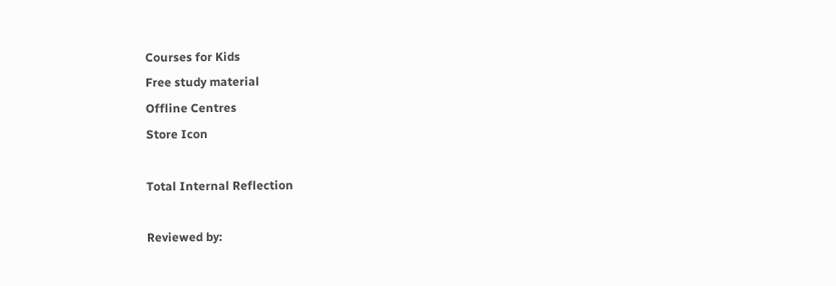Courses for Kids
Free study material
Offline Centres
Store Icon

Total Internal Reflection

Reviewed by: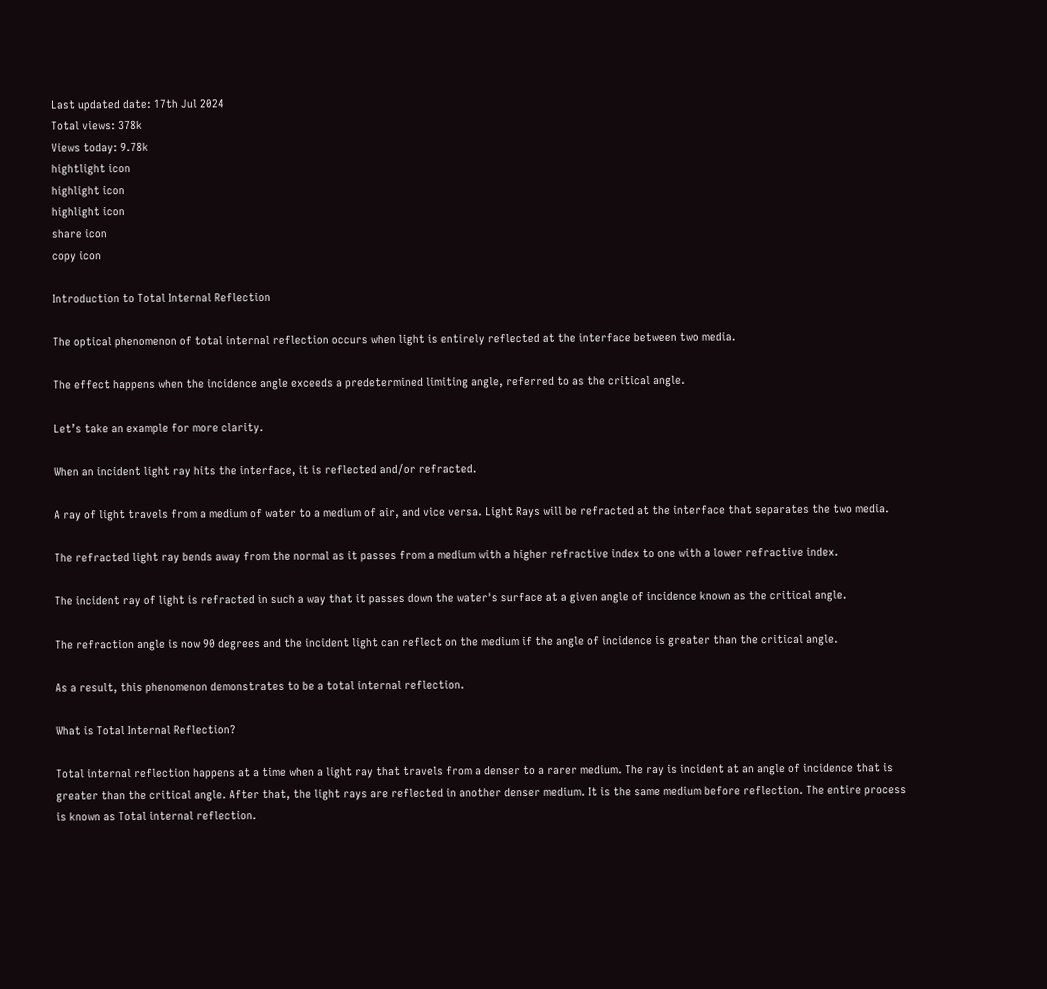Last updated date: 17th Jul 2024
Total views: 378k
Views today: 9.78k
hightlight icon
highlight icon
highlight icon
share icon
copy icon

Introduction to Total Internal Reflection

The optical phenomenon of total internal reflection occurs when light is entirely reflected at the interface between two media.

The effect happens when the incidence angle exceeds a predetermined limiting angle, referred to as the critical angle.

Let’s take an example for more clarity.

When an incident light ray hits the interface, it is reflected and/or refracted.

A ray of light travels from a medium of water to a medium of air, and vice versa. Light Rays will be refracted at the interface that separates the two media.

The refracted light ray bends away from the normal as it passes from a medium with a higher refractive index to one with a lower refractive index.

The incident ray of light is refracted in such a way that it passes down the water's surface at a given angle of incidence known as the critical angle.

The refraction angle is now 90 degrees and the incident light can reflect on the medium if the angle of incidence is greater than the critical angle.

As a result, this phenomenon demonstrates to be a total internal reflection.

What is Total Internal Reflection?

Total internal reflection happens at a time when a light ray that travels from a denser to a rarer medium. The ray is incident at an angle of incidence that is greater than the critical angle. After that, the light rays are reflected in another denser medium. It is the same medium before reflection. The entire process is known as Total internal reflection.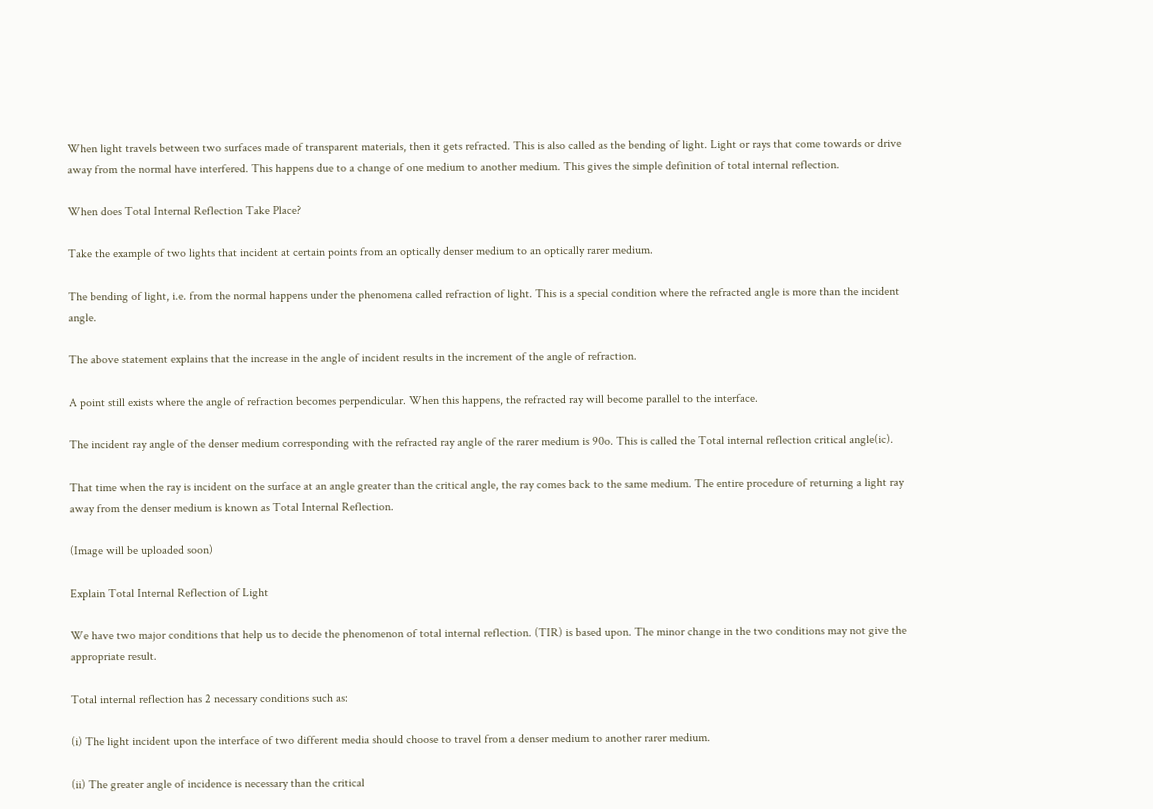When light travels between two surfaces made of transparent materials, then it gets refracted. This is also called as the bending of light. Light or rays that come towards or drive away from the normal have interfered. This happens due to a change of one medium to another medium. This gives the simple definition of total internal reflection.

When does Total Internal Reflection Take Place?

Take the example of two lights that incident at certain points from an optically denser medium to an optically rarer medium.

The bending of light, i.e. from the normal happens under the phenomena called refraction of light. This is a special condition where the refracted angle is more than the incident angle.

The above statement explains that the increase in the angle of incident results in the increment of the angle of refraction.

A point still exists where the angle of refraction becomes perpendicular. When this happens, the refracted ray will become parallel to the interface.

The incident ray angle of the denser medium corresponding with the refracted ray angle of the rarer medium is 90o. This is called the Total internal reflection critical angle(ic).

That time when the ray is incident on the surface at an angle greater than the critical angle, the ray comes back to the same medium. The entire procedure of returning a light ray away from the denser medium is known as Total Internal Reflection.

(Image will be uploaded soon)

Explain Total Internal Reflection of Light

We have two major conditions that help us to decide the phenomenon of total internal reflection. (TIR) is based upon. The minor change in the two conditions may not give the appropriate result.

Total internal reflection has 2 necessary conditions such as:

(i) The light incident upon the interface of two different media should choose to travel from a denser medium to another rarer medium.

(ii) The greater angle of incidence is necessary than the critical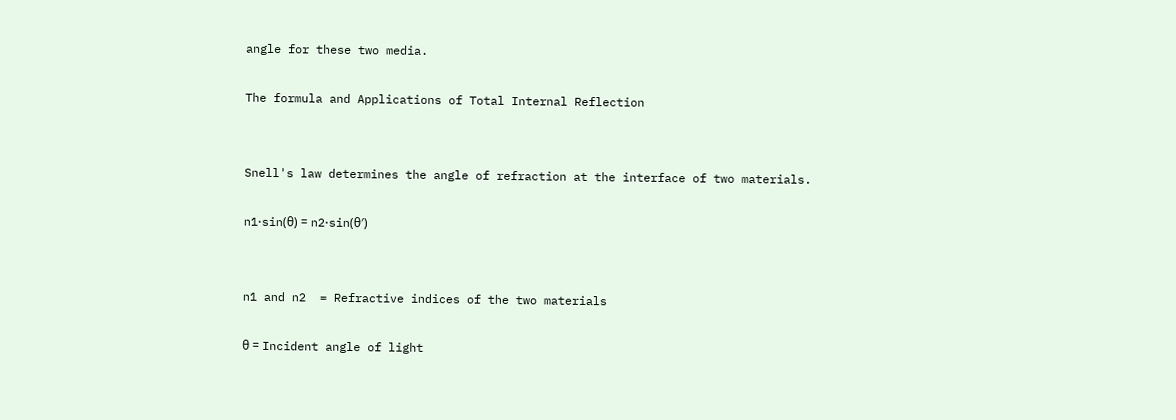angle for these two media.

The formula and Applications of Total Internal Reflection


Snell's law determines the angle of refraction at the interface of two materials.

n1⋅sin(θ) = n2⋅sin(θ′)


n1 and n2  = Refractive indices of the two materials

θ = Incident angle of light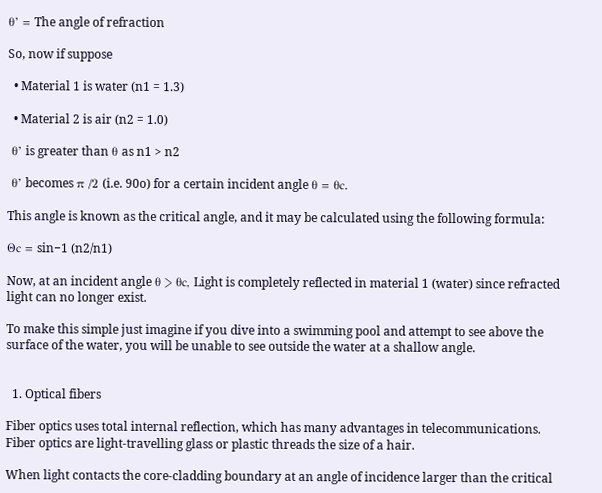θ’ = The angle of refraction

So, now if suppose

  • Material 1 is water (n1 = 1.3)

  • Material 2 is air (n2 = 1.0)

 θ’ is greater than θ as n1 > n2

 θ’ becomes π /2 (i.e. 90o) for a certain incident angle θ = θc.

This angle is known as the critical angle, and it may be calculated using the following formula:

Θc = sin−1 (n2/n1)

Now, at an incident angle θ > θc, Light is completely reflected in material 1 (water) since refracted light can no longer exist.

To make this simple just imagine if you dive into a swimming pool and attempt to see above the surface of the water, you will be unable to see outside the water at a shallow angle.


  1. Optical fibers

Fiber optics uses total internal reflection, which has many advantages in telecommunications. Fiber optics are light-travelling glass or plastic threads the size of a hair.

When light contacts the core-cladding boundary at an angle of incidence larger than the critical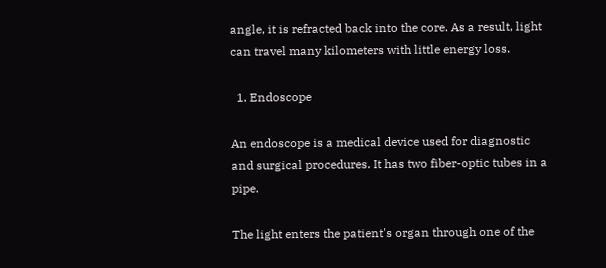angle, it is refracted back into the core. As a result, light can travel many kilometers with little energy loss.

  1. Endoscope

An endoscope is a medical device used for diagnostic and surgical procedures. It has two fiber-optic tubes in a pipe.

The light enters the patient's organ through one of the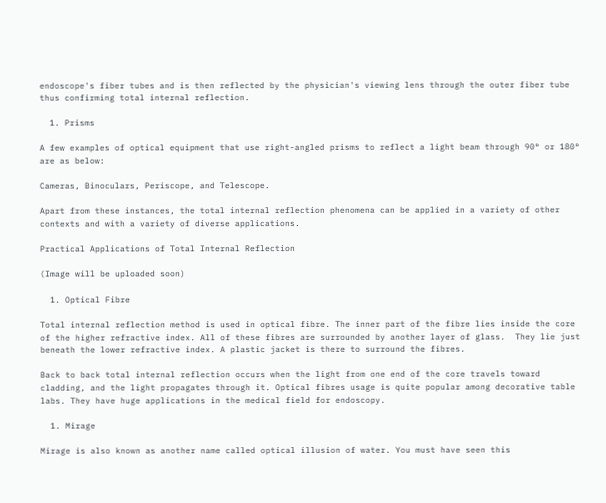endoscope's fiber tubes and is then reflected by the physician's viewing lens through the outer fiber tube thus confirming total internal reflection.

  1. Prisms

A few examples of optical equipment that use right-angled prisms to reflect a light beam through 90° or 180° are as below:

Cameras, Binoculars, Periscope, and Telescope.

Apart from these instances, the total internal reflection phenomena can be applied in a variety of other contexts and with a variety of diverse applications.

Practical Applications of Total Internal Reflection

(Image will be uploaded soon)

  1. Optical Fibre

Total internal reflection method is used in optical fibre. The inner part of the fibre lies inside the core of the higher refractive index. All of these fibres are surrounded by another layer of glass.  They lie just beneath the lower refractive index. A plastic jacket is there to surround the fibres.

Back to back total internal reflection occurs when the light from one end of the core travels toward cladding, and the light propagates through it. Optical fibres usage is quite popular among decorative table labs. They have huge applications in the medical field for endoscopy.

  1. Mirage

Mirage is also known as another name called optical illusion of water. You must have seen this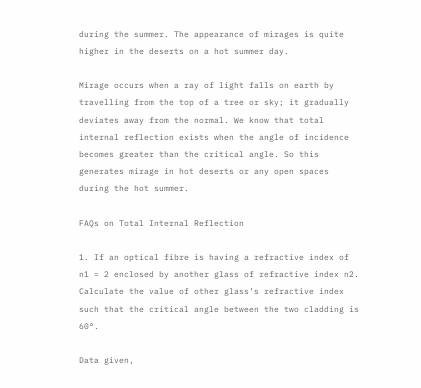during the summer. The appearance of mirages is quite higher in the deserts on a hot summer day.

Mirage occurs when a ray of light falls on earth by travelling from the top of a tree or sky; it gradually deviates away from the normal. We know that total internal reflection exists when the angle of incidence becomes greater than the critical angle. So this generates mirage in hot deserts or any open spaces during the hot summer.

FAQs on Total Internal Reflection

1. If an optical fibre is having a refractive index of n1 = 2 enclosed by another glass of refractive index n2. Calculate the value of other glass’s refractive index such that the critical angle between the two cladding is 60°.

Data given,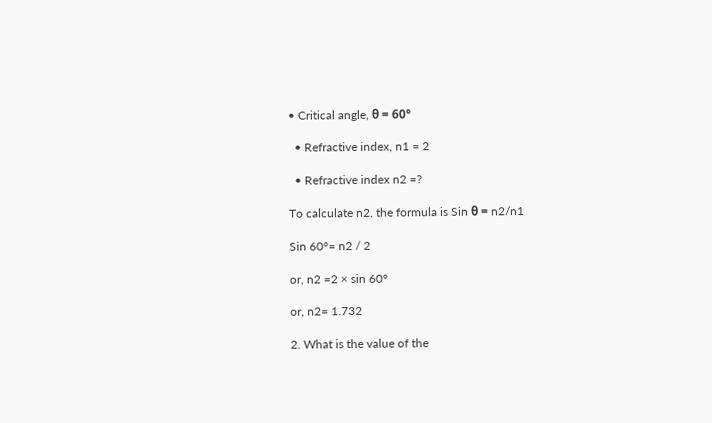• Critical angle, θ = 60°

  • Refractive index, n1 = 2

  • Refractive index n2 =?

To calculate n2, the formula is Sin θ = n2/n1

Sin 60°= n2 / 2

or, n2 =2 × sin 60°

or, n2= 1.732

2. What is the value of the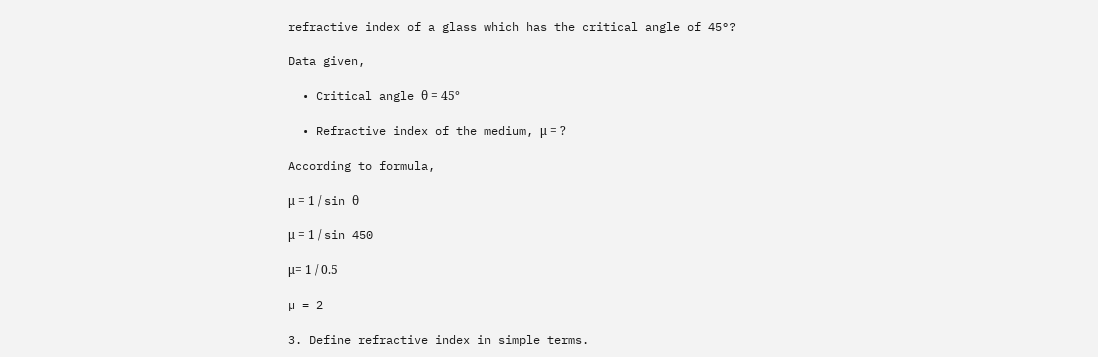refractive index of a glass which has the critical angle of 45°?

Data given,

  • Critical angle θ = 45°

  • Refractive index of the medium, μ = ?

According to formula,

μ = 1 / sin θ

μ = 1 / sin 450

μ= 1 / 0.5

µ = 2

3. Define refractive index in simple terms.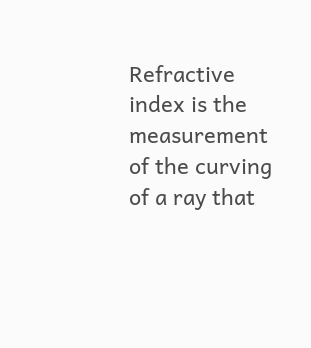Refractive index is the measurement of the curving of a ray that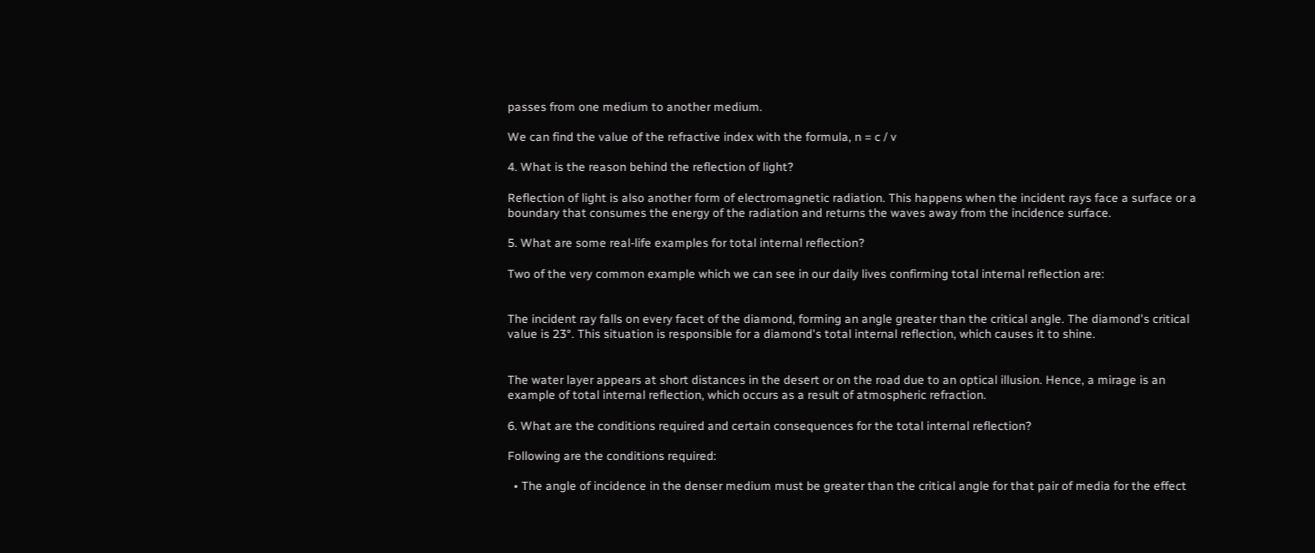passes from one medium to another medium.

We can find the value of the refractive index with the formula, n = c / v

4. What is the reason behind the reflection of light?

Reflection of light is also another form of electromagnetic radiation. This happens when the incident rays face a surface or a boundary that consumes the energy of the radiation and returns the waves away from the incidence surface.

5. What are some real-life examples for total internal reflection?

Two of the very common example which we can see in our daily lives confirming total internal reflection are:


The incident ray falls on every facet of the diamond, forming an angle greater than the critical angle. The diamond's critical value is 23°. This situation is responsible for a diamond's total internal reflection, which causes it to shine.


The water layer appears at short distances in the desert or on the road due to an optical illusion. Hence, a mirage is an example of total internal reflection, which occurs as a result of atmospheric refraction.

6. What are the conditions required and certain consequences for the total internal reflection?

Following are the conditions required:

  • The angle of incidence in the denser medium must be greater than the critical angle for that pair of media for the effect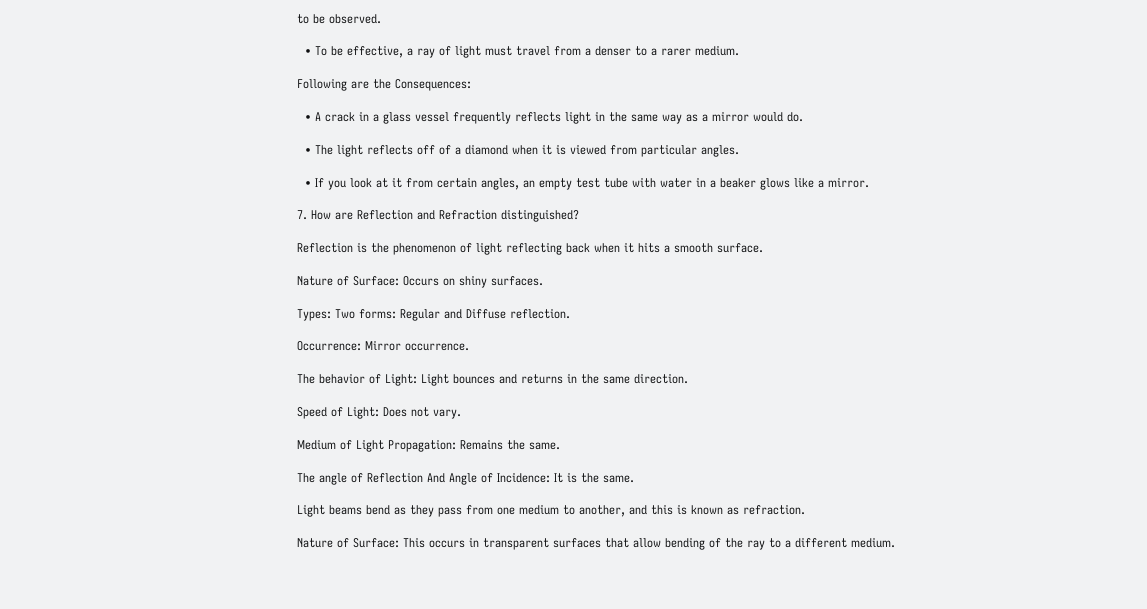to be observed.

  • To be effective, a ray of light must travel from a denser to a rarer medium.

Following are the Consequences:

  • A crack in a glass vessel frequently reflects light in the same way as a mirror would do.

  • The light reflects off of a diamond when it is viewed from particular angles.

  • If you look at it from certain angles, an empty test tube with water in a beaker glows like a mirror.

7. How are Reflection and Refraction distinguished?

Reflection is the phenomenon of light reflecting back when it hits a smooth surface.

Nature of Surface: Occurs on shiny surfaces.

Types: Two forms: Regular and Diffuse reflection.

Occurrence: Mirror occurrence.

The behavior of Light: Light bounces and returns in the same direction.

Speed of Light: Does not vary.

Medium of Light Propagation: Remains the same.

The angle of Reflection And Angle of Incidence: It is the same.

Light beams bend as they pass from one medium to another, and this is known as refraction.

Nature of Surface: This occurs in transparent surfaces that allow bending of the ray to a different medium.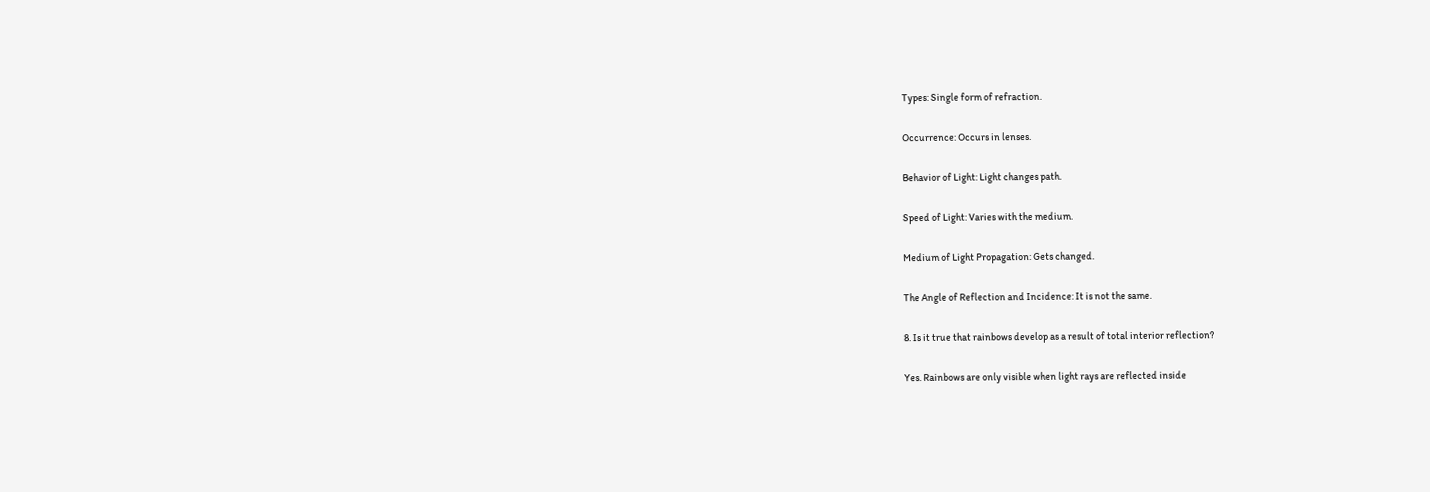Types: Single form of refraction.

Occurrence: Occurs in lenses.

Behavior of Light: Light changes path.

Speed of Light: Varies with the medium.

Medium of Light Propagation: Gets changed.

The Angle of Reflection and Incidence: It is not the same.

8. Is it true that rainbows develop as a result of total interior reflection?

Yes. Rainbows are only visible when light rays are reflected inside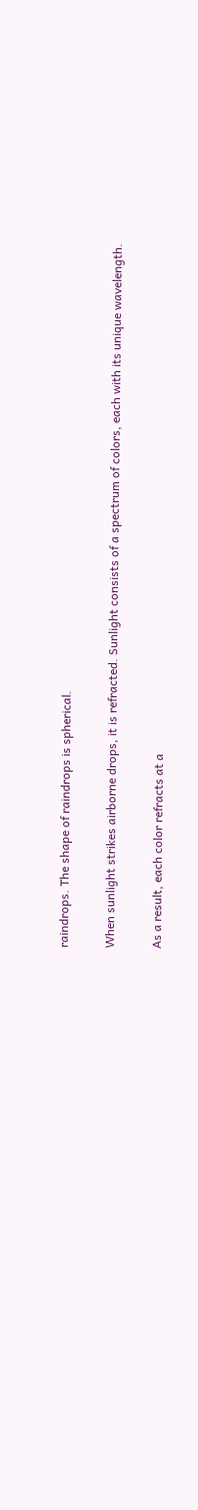raindrops. The shape of raindrops is spherical.

When sunlight strikes airborne drops, it is refracted. Sunlight consists of a spectrum of colors, each with its unique wavelength.

As a result, each color refracts at a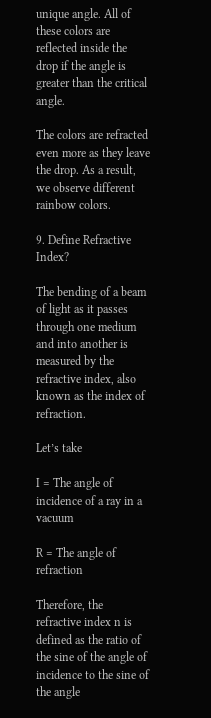unique angle. All of these colors are reflected inside the drop if the angle is greater than the critical angle.

The colors are refracted even more as they leave the drop. As a result, we observe different rainbow colors.

9. Define Refractive Index?

The bending of a beam of light as it passes through one medium and into another is measured by the refractive index, also known as the index of refraction.

Let’s take

I = The angle of incidence of a ray in a vacuum

R = The angle of refraction

Therefore, the refractive index n is defined as the ratio of the sine of the angle of incidence to the sine of the angle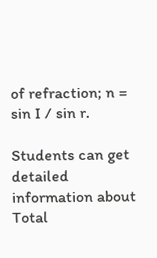of refraction; n = sin I / sin r.

Students can get detailed information about Total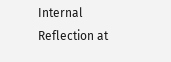Internal Reflection at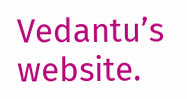Vedantu’s website.